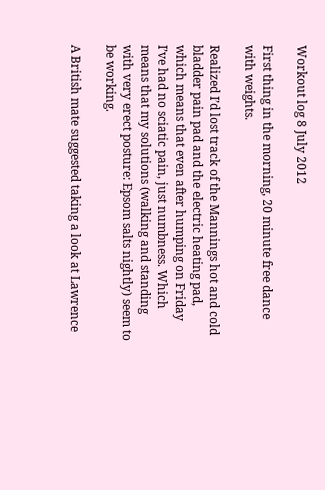Workout log 8 July 2012

First thing in the morning, 20 minute free dance with weights.

Realized I’d lost track of the Mannings hot and cold bladder pain pad and the electric heating pad, which means that even after humping on Friday I’ve had no sciatic pain, just numbness. Which means that my solutions (walking and standing with very erect posture: Epsom salts nightly) seem to be working.

A British mate suggested taking a look at Lawrence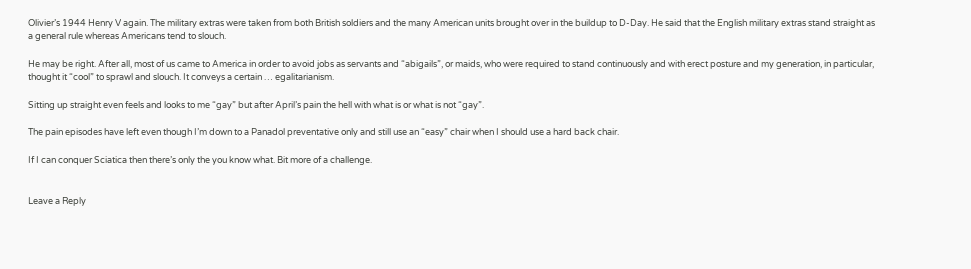Olivier’s 1944 Henry V again. The military extras were taken from both British soldiers and the many American units brought over in the buildup to D-Day. He said that the English military extras stand straight as a general rule whereas Americans tend to slouch.

He may be right. After all, most of us came to America in order to avoid jobs as servants and “abigails”, or maids, who were required to stand continuously and with erect posture and my generation, in particular, thought it “cool” to sprawl and slouch. It conveys a certain … egalitarianism.

Sitting up straight even feels and looks to me “gay” but after April’s pain the hell with what is or what is not “gay”.

The pain episodes have left even though I’m down to a Panadol preventative only and still use an “easy” chair when I should use a hard back chair.

If I can conquer Sciatica then there’s only the you know what. Bit more of a challenge.


Leave a Reply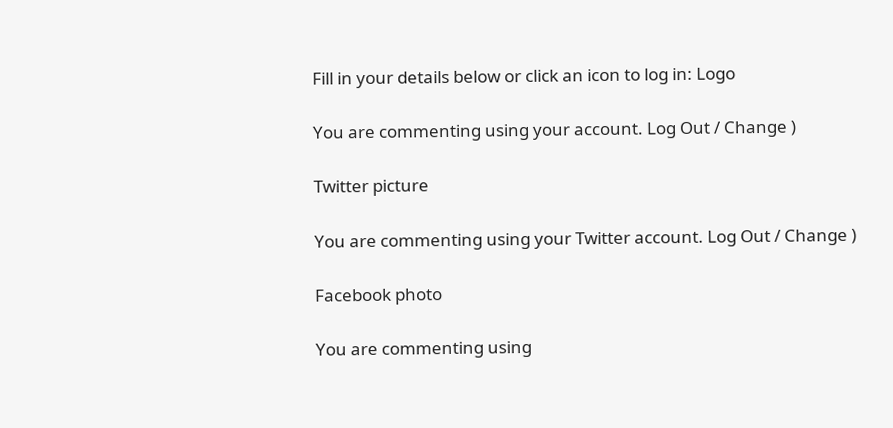Fill in your details below or click an icon to log in: Logo

You are commenting using your account. Log Out / Change )

Twitter picture

You are commenting using your Twitter account. Log Out / Change )

Facebook photo

You are commenting using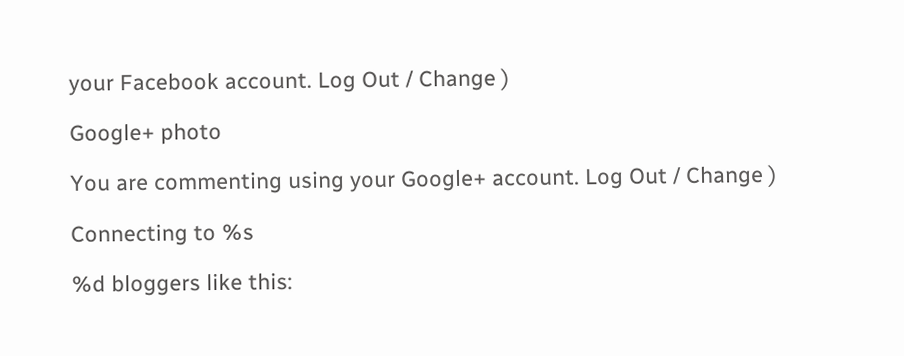your Facebook account. Log Out / Change )

Google+ photo

You are commenting using your Google+ account. Log Out / Change )

Connecting to %s

%d bloggers like this: